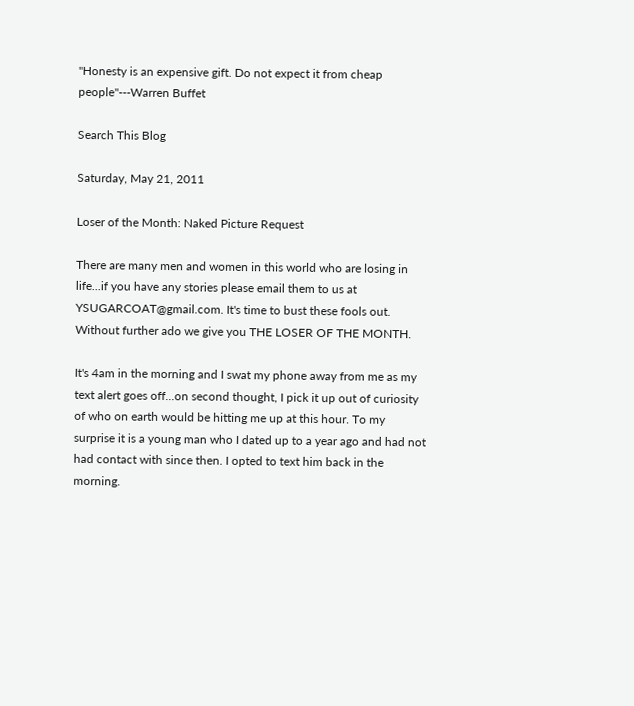"Honesty is an expensive gift. Do not expect it from cheap people"---Warren Buffet

Search This Blog

Saturday, May 21, 2011

Loser of the Month: Naked Picture Request

There are many men and women in this world who are losing in life...if you have any stories please email them to us at YSUGARCOAT@gmail.com. It's time to bust these fools out. Without further ado we give you THE LOSER OF THE MONTH.

It's 4am in the morning and I swat my phone away from me as my text alert goes off...on second thought, I pick it up out of curiosity of who on earth would be hitting me up at this hour. To my surprise it is a young man who I dated up to a year ago and had not had contact with since then. I opted to text him back in the morning.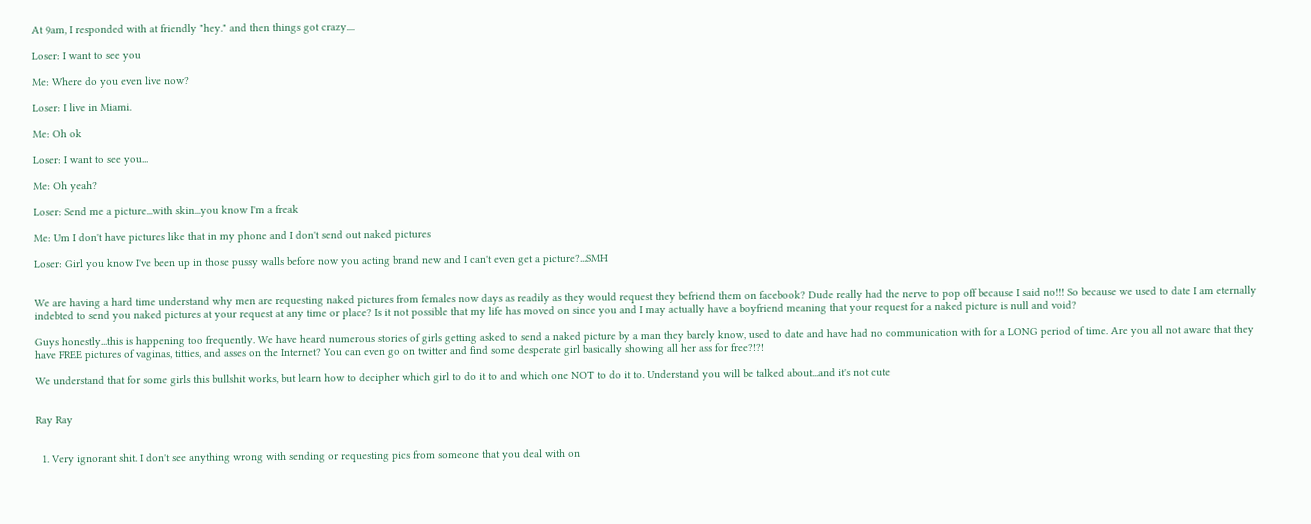At 9am, I responded with at friendly "hey." and then things got crazy....

Loser: I want to see you

Me: Where do you even live now?

Loser: I live in Miami.

Me: Oh ok

Loser: I want to see you...

Me: Oh yeah?

Loser: Send me a picture...with skin...you know I'm a freak

Me: Um I don't have pictures like that in my phone and I don't send out naked pictures

Loser: Girl you know I've been up in those pussy walls before now you acting brand new and I can't even get a picture?...SMH


We are having a hard time understand why men are requesting naked pictures from females now days as readily as they would request they befriend them on facebook? Dude really had the nerve to pop off because I said no!!! So because we used to date I am eternally indebted to send you naked pictures at your request at any time or place? Is it not possible that my life has moved on since you and I may actually have a boyfriend meaning that your request for a naked picture is null and void?

Guys honestly...this is happening too frequently. We have heard numerous stories of girls getting asked to send a naked picture by a man they barely know, used to date and have had no communication with for a LONG period of time. Are you all not aware that they have FREE pictures of vaginas, titties, and asses on the Internet? You can even go on twitter and find some desperate girl basically showing all her ass for free?!?!

We understand that for some girls this bullshit works, but learn how to decipher which girl to do it to and which one NOT to do it to. Understand you will be talked about...and it's not cute


Ray Ray


  1. Very ignorant shit. I don't see anything wrong with sending or requesting pics from someone that you deal with on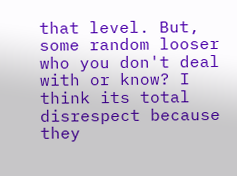that level. But, some random looser who you don't deal with or know? I think its total disrespect because they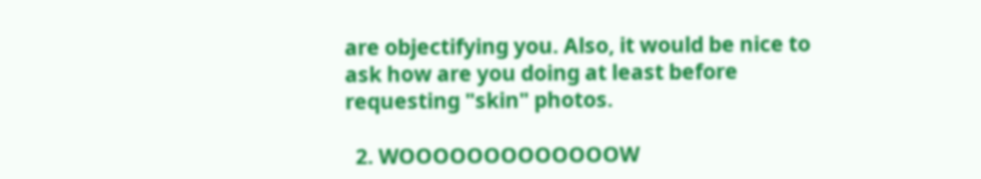are objectifying you. Also, it would be nice to ask how are you doing at least before requesting "skin" photos.

  2. WOOOOOOOOOOOOOW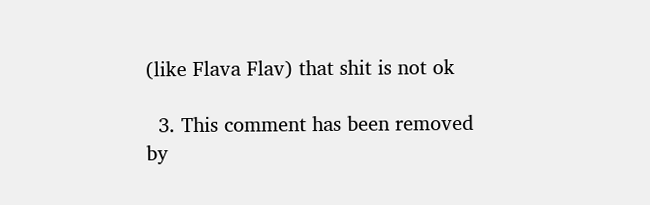(like Flava Flav) that shit is not ok

  3. This comment has been removed by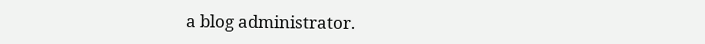a blog administrator.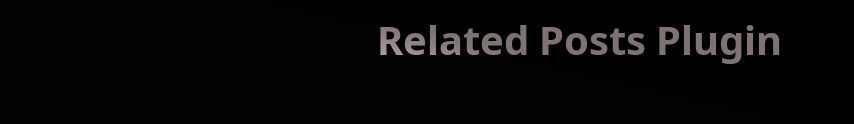Related Posts Plugin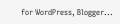for WordPress, Blogger...